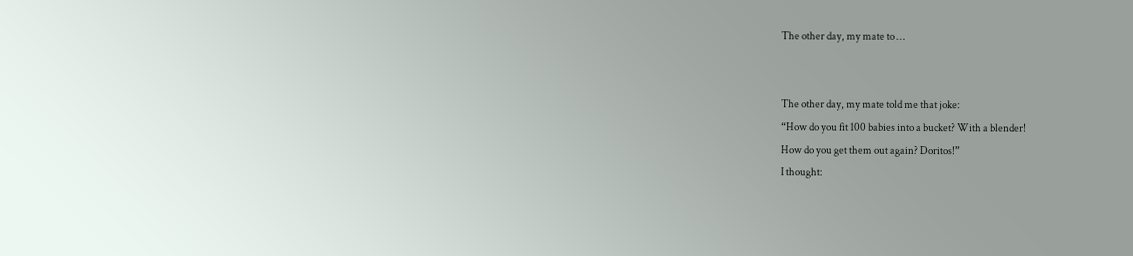The other day, my mate to …


The other day, my mate told me that joke:
“How do you fit 100 babies into a bucket? With a blender!
How do you get them out again? Doritos!”
I thought: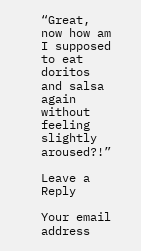“Great, now how am I supposed to eat doritos and salsa again without feeling slightly aroused?!”

Leave a Reply

Your email address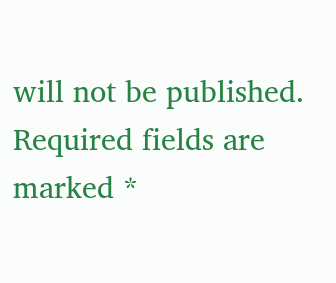will not be published. Required fields are marked *